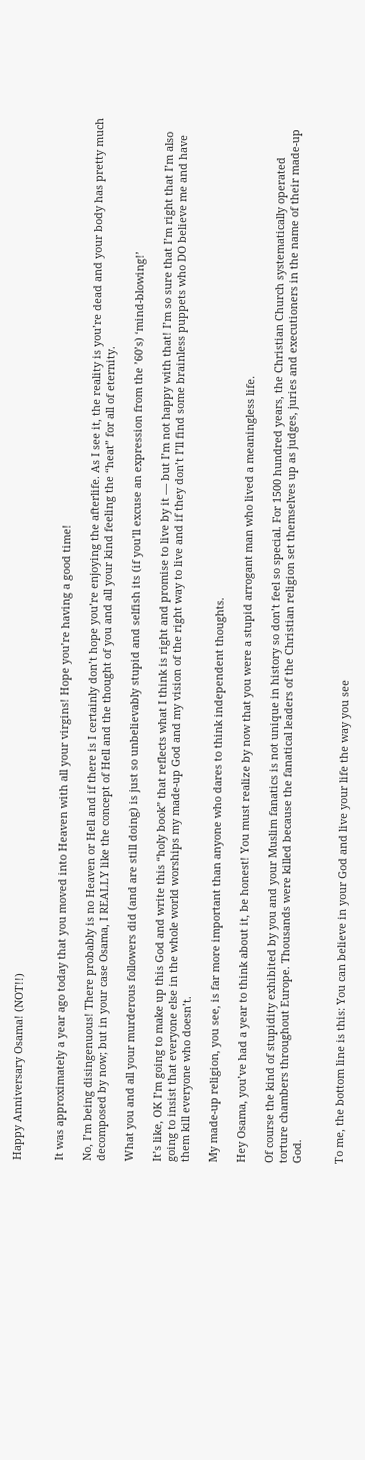Happy Anniversary Osama! (NOT!!)


It was approximately a year ago today that you moved into Heaven with all your virgins! Hope you’re having a good time!

No, I’m being disingenuous! There probably is no Heaven or Hell and if there is I certainly don’t hope you’re enjoying the afterlife. As I see it, the reality is you’re dead and your body has pretty much decomposed by now; but in your case Osama, I REALLY like the concept of Hell and the thought of you and all your kind feeling the “heat” for all of eternity.

What you and all your murderous followers did (and are still doing) is just so unbelievably stupid and selfish its (if you’ll excuse an expression from the ’60’s) ‘mind-blowing!’

It’s like, OK I’m going to make up this God and write this “holy book” that reflects what I think is right and promise to live by it — but I’m not happy with that! I’m so sure that I’m right that I’m also going to insist that everyone else in the whole world worships my made-up God and my vision of the right way to live and if they don’t I’ll find some brainless puppets who DO believe me and have them kill everyone who doesn’t.

My made-up religion, you see, is far more important than anyone who dares to think independent thoughts.

Hey Osama, you’ve had a year to think about it, be honest! You must realize by now that you were a stupid arrogant man who lived a meaningless life.

Of course the kind of stupidity exhibited by you and your Muslim fanatics is not unique in history so don’t feel so special. For 1500 hundred years, the Christian Church systematically operated torture chambers throughout Europe. Thousands were killed because the fanatical leaders of the Christian religion set themselves up as judges, juries and executioners in the name of their made-up God.


To me, the bottom line is this: You can believe in your God and live your life the way you see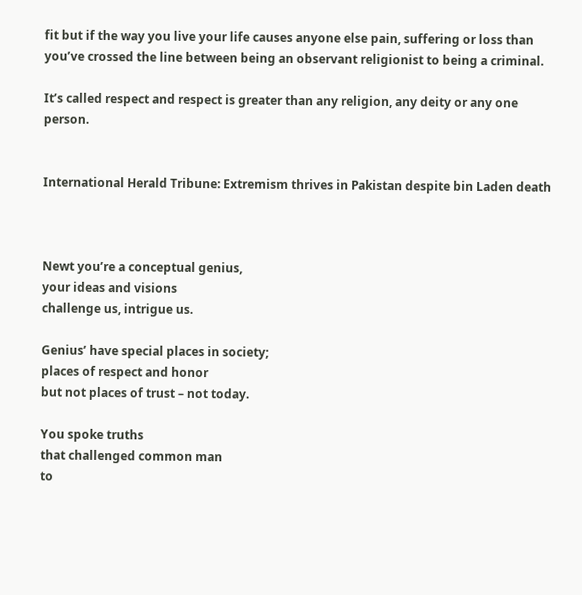fit but if the way you live your life causes anyone else pain, suffering or loss than you’ve crossed the line between being an observant religionist to being a criminal.

It’s called respect and respect is greater than any religion, any deity or any one person.


International Herald Tribune: Extremism thrives in Pakistan despite bin Laden death



Newt you’re a conceptual genius,
your ideas and visions
challenge us, intrigue us.

Genius’ have special places in society;
places of respect and honor
but not places of trust – not today.

You spoke truths
that challenged common man
to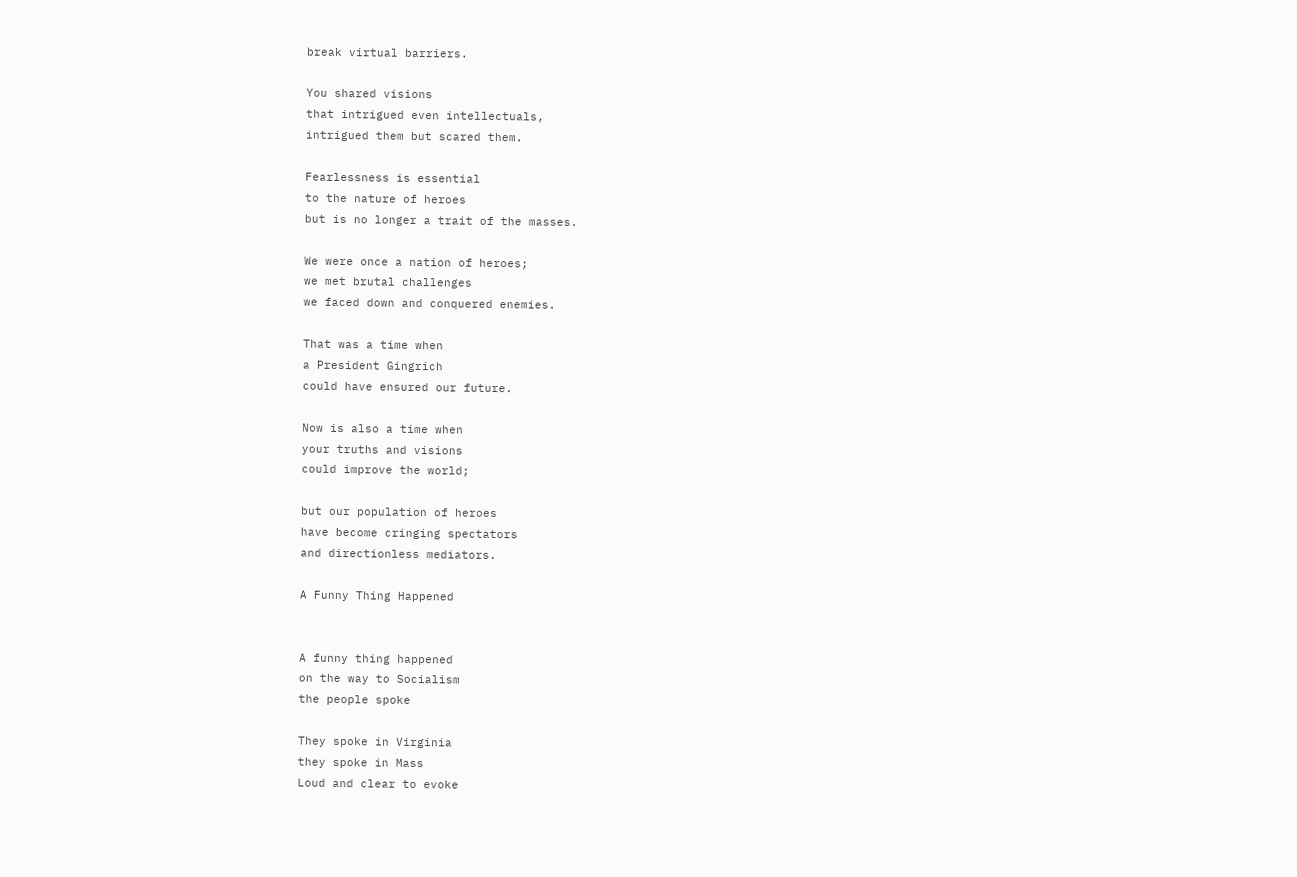break virtual barriers.

You shared visions
that intrigued even intellectuals,
intrigued them but scared them.

Fearlessness is essential
to the nature of heroes
but is no longer a trait of the masses.

We were once a nation of heroes;
we met brutal challenges
we faced down and conquered enemies.

That was a time when
a President Gingrich
could have ensured our future.

Now is also a time when
your truths and visions
could improve the world;

but our population of heroes
have become cringing spectators
and directionless mediators.

A Funny Thing Happened


A funny thing happened
on the way to Socialism
the people spoke

They spoke in Virginia
they spoke in Mass
Loud and clear to evoke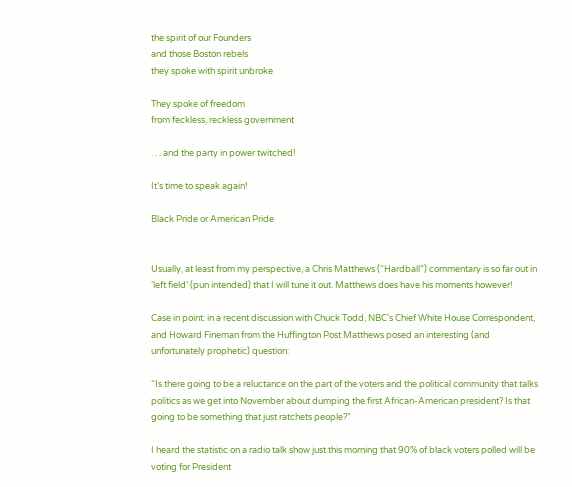the spirit of our Founders
and those Boston rebels
they spoke with spirit unbroke

They spoke of freedom
from feckless, reckless government

. . . and the party in power twitched!

It’s time to speak again!

Black Pride or American Pride


Usually, at least from my perspective, a Chris Matthews (“Hardball”) commentary is so far out in ‘left field’ (pun intended) that I will tune it out. Matthews does have his moments however!

Case in point: in a recent discussion with Chuck Todd, NBC’s Chief White House Correspondent, and Howard Fineman from the Huffington Post Matthews posed an interesting (and unfortunately prophetic) question:

“Is there going to be a reluctance on the part of the voters and the political community that talks politics as we get into November about dumping the first African-American president? Is that going to be something that just ratchets people?”

I heard the statistic on a radio talk show just this morning that 90% of black voters polled will be voting for President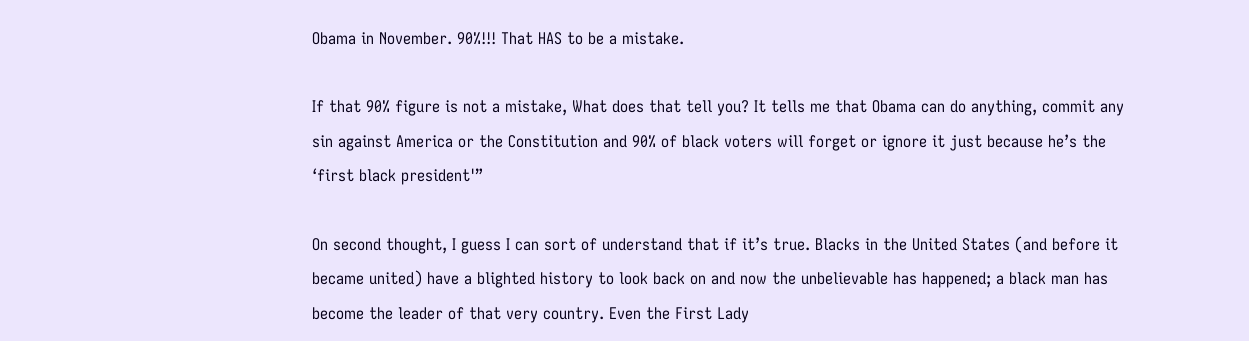Obama in November. 90%!!! That HAS to be a mistake.

If that 90% figure is not a mistake, What does that tell you? It tells me that Obama can do anything, commit any sin against America or the Constitution and 90% of black voters will forget or ignore it just because he’s the ‘first black president'”

On second thought, I guess I can sort of understand that if it’s true. Blacks in the United States (and before it became united) have a blighted history to look back on and now the unbelievable has happened; a black man has become the leader of that very country. Even the First Lady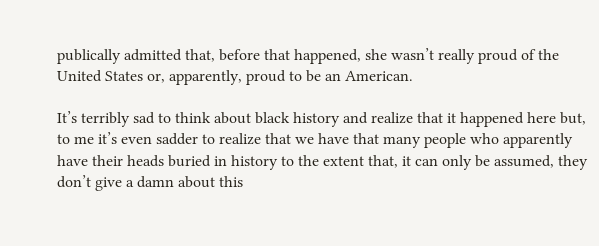publically admitted that, before that happened, she wasn’t really proud of the United States or, apparently, proud to be an American.

It’s terribly sad to think about black history and realize that it happened here but, to me it’s even sadder to realize that we have that many people who apparently have their heads buried in history to the extent that, it can only be assumed, they don’t give a damn about this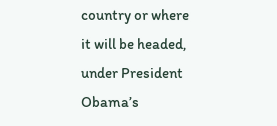country or where it will be headed, under President Obama’s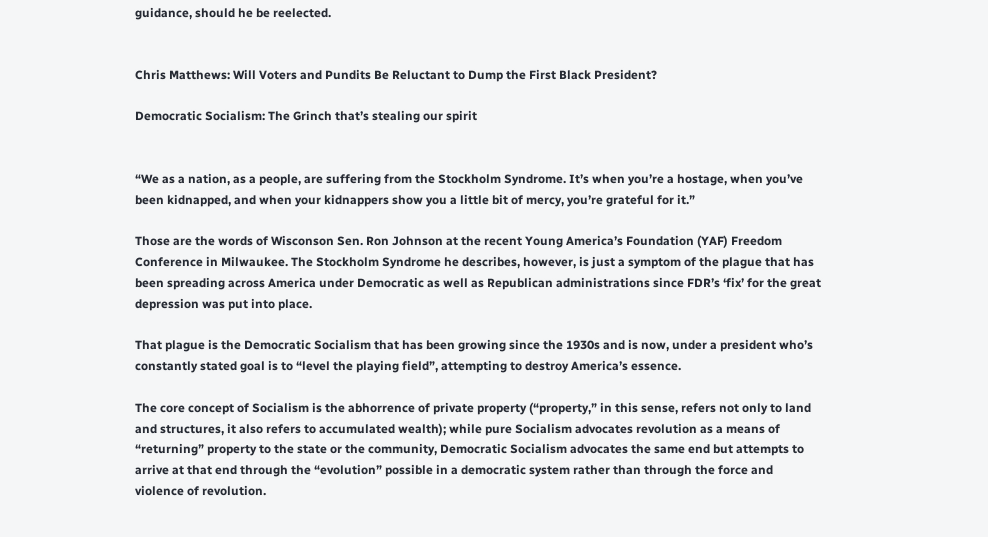guidance, should he be reelected.


Chris Matthews: Will Voters and Pundits Be Reluctant to Dump the First Black President?

Democratic Socialism: The Grinch that’s stealing our spirit


“We as a nation, as a people, are suffering from the Stockholm Syndrome. It’s when you’re a hostage, when you’ve been kidnapped, and when your kidnappers show you a little bit of mercy, you’re grateful for it.”

Those are the words of Wisconson Sen. Ron Johnson at the recent Young America’s Foundation (YAF) Freedom Conference in Milwaukee. The Stockholm Syndrome he describes, however, is just a symptom of the plague that has been spreading across America under Democratic as well as Republican administrations since FDR’s ‘fix’ for the great depression was put into place.

That plague is the Democratic Socialism that has been growing since the 1930s and is now, under a president who’s constantly stated goal is to “level the playing field”, attempting to destroy America’s essence.

The core concept of Socialism is the abhorrence of private property (“property,” in this sense, refers not only to land and structures, it also refers to accumulated wealth); while pure Socialism advocates revolution as a means of “returning” property to the state or the community, Democratic Socialism advocates the same end but attempts to arrive at that end through the “evolution” possible in a democratic system rather than through the force and violence of revolution.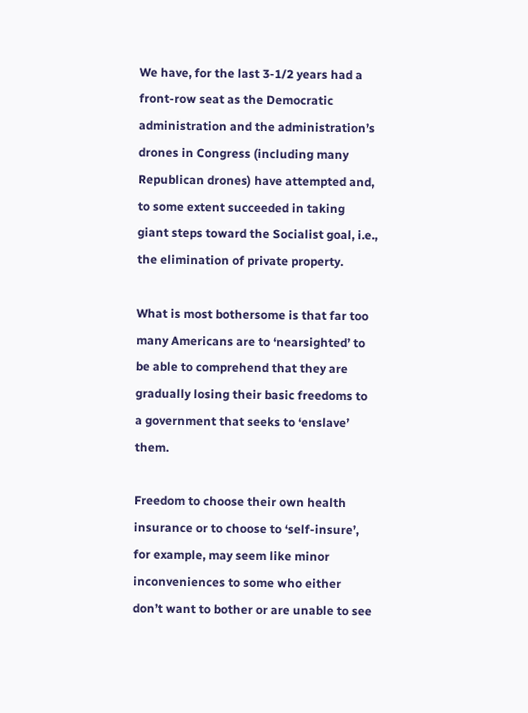We have, for the last 3-1/2 years had a front-row seat as the Democratic administration and the administration’s drones in Congress (including many Republican drones) have attempted and, to some extent succeeded in taking giant steps toward the Socialist goal, i.e., the elimination of private property.

What is most bothersome is that far too many Americans are to ‘nearsighted’ to be able to comprehend that they are gradually losing their basic freedoms to a government that seeks to ‘enslave’ them.

Freedom to choose their own health insurance or to choose to ‘self-insure’, for example, may seem like minor inconveniences to some who either don’t want to bother or are unable to see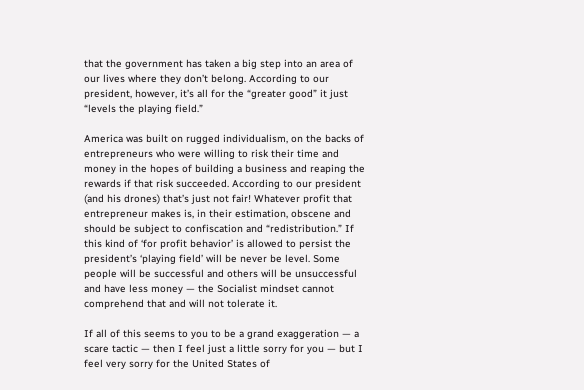that the government has taken a big step into an area of our lives where they don’t belong. According to our president, however, it’s all for the “greater good” it just “levels the playing field.”

America was built on rugged individualism, on the backs of entrepreneurs who were willing to risk their time and money in the hopes of building a business and reaping the rewards if that risk succeeded. According to our president (and his drones) that’s just not fair! Whatever profit that entrepreneur makes is, in their estimation, obscene and should be subject to confiscation and “redistribution.” If this kind of ‘for profit behavior’ is allowed to persist the president’s ‘playing field’ will be never be level. Some people will be successful and others will be unsuccessful and have less money — the Socialist mindset cannot comprehend that and will not tolerate it.

If all of this seems to you to be a grand exaggeration — a scare tactic — then I feel just a little sorry for you — but I feel very sorry for the United States of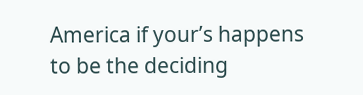America if your’s happens to be the deciding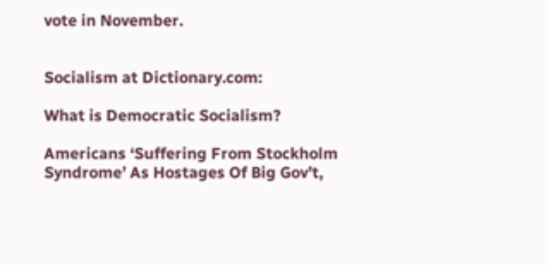vote in November.


Socialism at Dictionary.com:

What is Democratic Socialism?

Americans ‘Suffering From Stockholm Syndrome’ As Hostages Of Big Gov’t,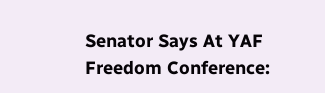Senator Says At YAF Freedom Conference: